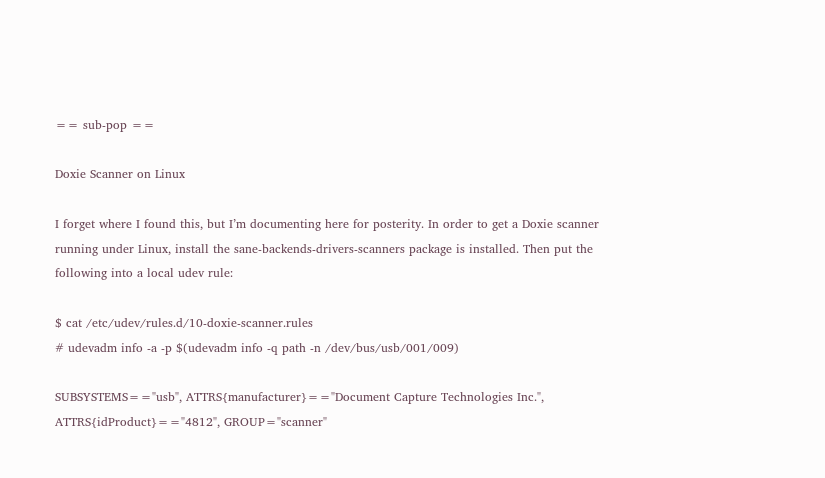== sub-pop ==

Doxie Scanner on Linux

I forget where I found this, but I’m documenting here for posterity. In order to get a Doxie scanner running under Linux, install the sane-backends-drivers-scanners package is installed. Then put the following into a local udev rule:

$ cat /etc/udev/rules.d/10-doxie-scanner.rules
# udevadm info -a -p $(udevadm info -q path -n /dev/bus/usb/001/009)

SUBSYSTEMS=="usb", ATTRS{manufacturer}=="Document Capture Technologies Inc.", ATTRS{idProduct}=="4812", GROUP="scanner"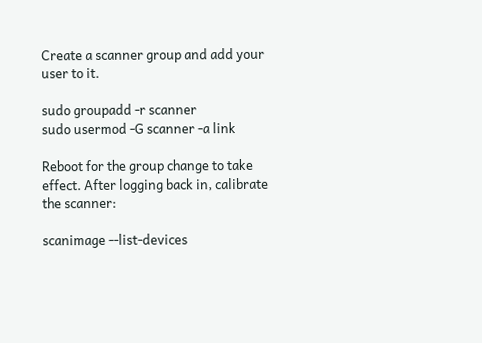Create a scanner group and add your user to it.

sudo groupadd -r scanner
sudo usermod -G scanner -a link

Reboot for the group change to take effect. After logging back in, calibrate the scanner:

scanimage --list-devices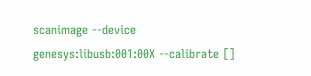scanimage --device genesys:libusb:001:00X --calibrate []